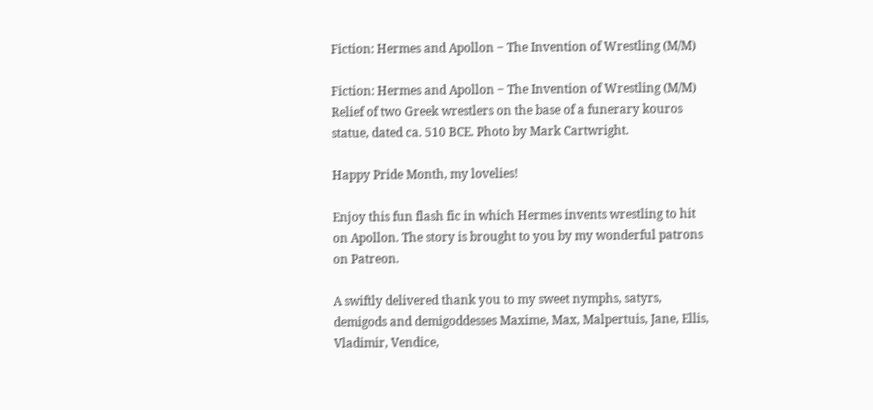Fiction: Hermes and Apollon ‒ The Invention of Wrestling (M/M)

Fiction: Hermes and Apollon ‒ The Invention of Wrestling (M/M)
Relief of two Greek wrestlers on the base of a funerary kouros statue, dated ca. 510 BCE. Photo by Mark Cartwright.

Happy Pride Month, my lovelies!

Enjoy this fun flash fic in which Hermes invents wrestling to hit on Apollon. The story is brought to you by my wonderful patrons on Patreon.

A swiftly delivered thank you to my sweet nymphs, satyrs, demigods and demigoddesses Maxime, Max, Malpertuis, Jane, Ellis, Vladimir, Vendice,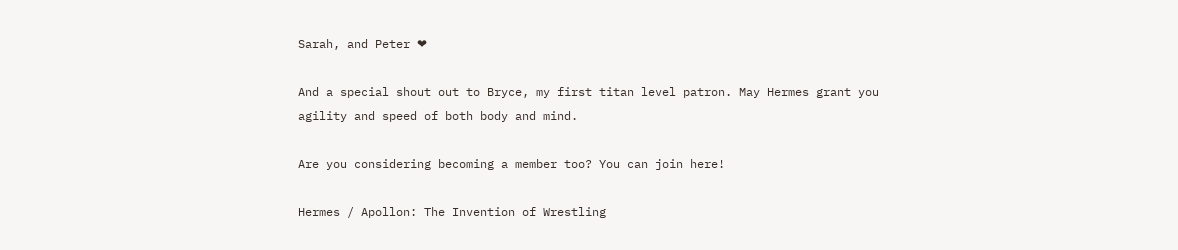Sarah, and Peter ❤

And a special shout out to Bryce, my first titan level patron. May Hermes grant you agility and speed of both body and mind.

Are you considering becoming a member too? You can join here!

Hermes / Apollon: The Invention of Wrestling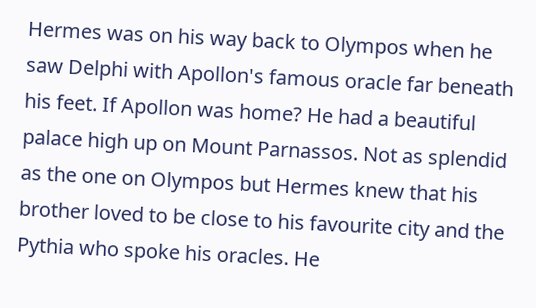Hermes was on his way back to Olympos when he saw Delphi with Apollon's famous oracle far beneath his feet. If Apollon was home? He had a beautiful palace high up on Mount Parnassos. Not as splendid as the one on Olympos but Hermes knew that his brother loved to be close to his favourite city and the Pythia who spoke his oracles. He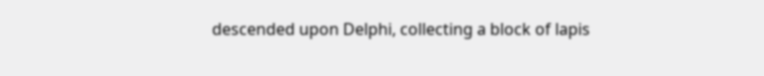descended upon Delphi, collecting a block of lapis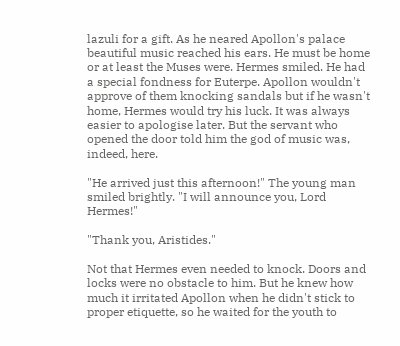lazuli for a gift. As he neared Apollon's palace beautiful music reached his ears. He must be home or at least the Muses were. Hermes smiled. He had a special fondness for Euterpe. Apollon wouldn't approve of them knocking sandals but if he wasn't home, Hermes would try his luck. It was always easier to apologise later. But the servant who opened the door told him the god of music was, indeed, here.

"He arrived just this afternoon!" The young man smiled brightly. "I will announce you, Lord Hermes!"

"Thank you, Aristides."

Not that Hermes even needed to knock. Doors and locks were no obstacle to him. But he knew how much it irritated Apollon when he didn't stick to proper etiquette, so he waited for the youth to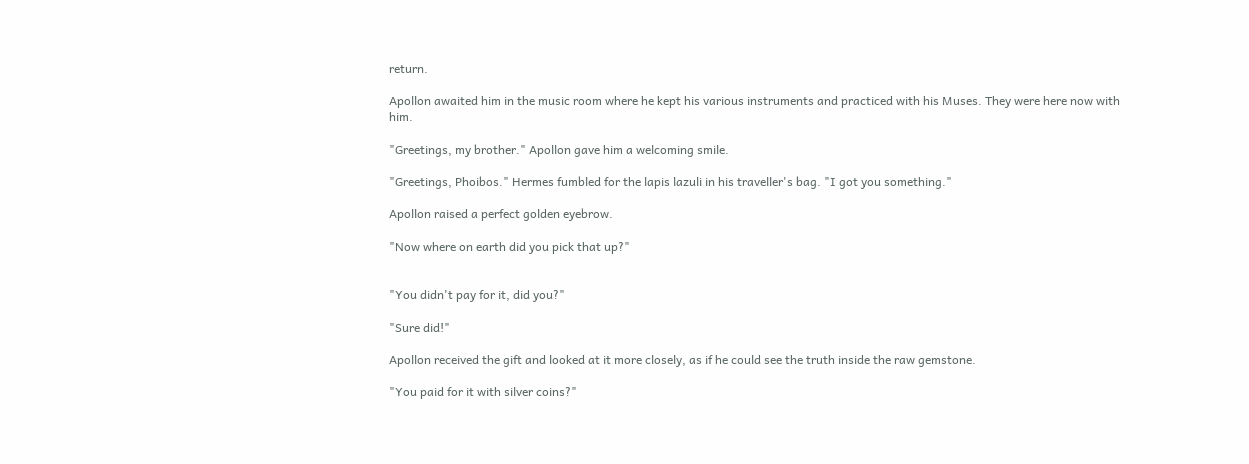return.

Apollon awaited him in the music room where he kept his various instruments and practiced with his Muses. They were here now with him.

"Greetings, my brother." Apollon gave him a welcoming smile.

"Greetings, Phoibos." Hermes fumbled for the lapis lazuli in his traveller's bag. "I got you something."

Apollon raised a perfect golden eyebrow.

"Now where on earth did you pick that up?"


"You didn't pay for it, did you?"

"Sure did!"

Apollon received the gift and looked at it more closely, as if he could see the truth inside the raw gemstone.

"You paid for it with silver coins?"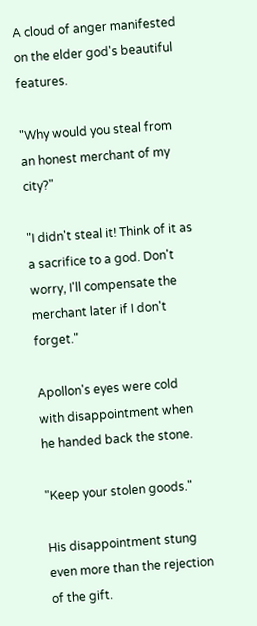A cloud of anger manifested on the elder god's beautiful features.

"Why would you steal from an honest merchant of my city?"

"I didn't steal it! Think of it as a sacrifice to a god. Don't worry, I'll compensate the merchant later if I don't forget."

Apollon's eyes were cold with disappointment when he handed back the stone.

"Keep your stolen goods."

His disappointment stung even more than the rejection of the gift.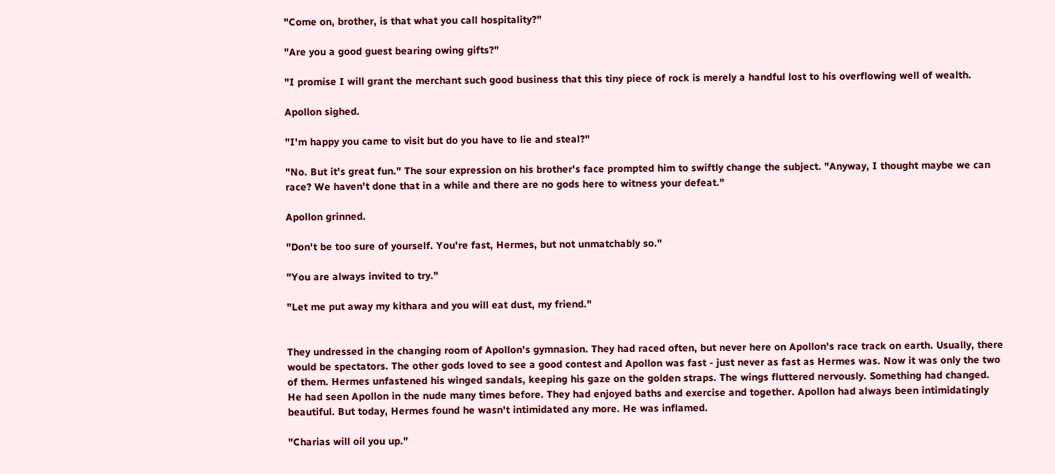"Come on, brother, is that what you call hospitality?"

"Are you a good guest bearing owing gifts?"

"I promise I will grant the merchant such good business that this tiny piece of rock is merely a handful lost to his overflowing well of wealth.

Apollon sighed.

"I'm happy you came to visit but do you have to lie and steal?"

"No. But it's great fun." The sour expression on his brother's face prompted him to swiftly change the subject. "Anyway, I thought maybe we can race? We haven't done that in a while and there are no gods here to witness your defeat."

Apollon grinned.

"Don't be too sure of yourself. You're fast, Hermes, but not unmatchably so."

"You are always invited to try."

"Let me put away my kithara and you will eat dust, my friend."


They undressed in the changing room of Apollon's gymnasion. They had raced often, but never here on Apollon's race track on earth. Usually, there would be spectators. The other gods loved to see a good contest and Apollon was fast - just never as fast as Hermes was. Now it was only the two of them. Hermes unfastened his winged sandals, keeping his gaze on the golden straps. The wings fluttered nervously. Something had changed. He had seen Apollon in the nude many times before. They had enjoyed baths and exercise and together. Apollon had always been intimidatingly beautiful. But today, Hermes found he wasn't intimidated any more. He was inflamed.

"Charias will oil you up."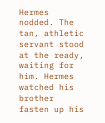Hermes nodded. The tan, athletic servant stood at the ready, waiting for him. Hermes watched his brother fasten up his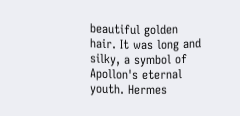beautiful golden hair. It was long and silky, a symbol of Apollon's eternal youth. Hermes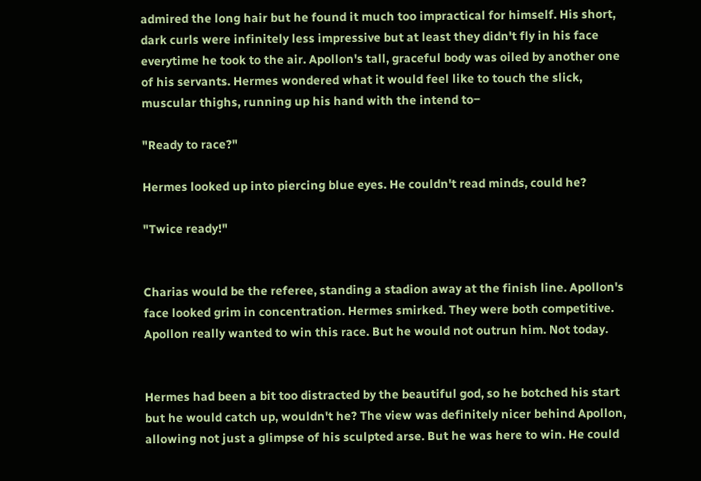admired the long hair but he found it much too impractical for himself. His short, dark curls were infinitely less impressive but at least they didn't fly in his face everytime he took to the air. Apollon's tall, graceful body was oiled by another one of his servants. Hermes wondered what it would feel like to touch the slick, muscular thighs, running up his hand with the intend to‒

"Ready to race?"

Hermes looked up into piercing blue eyes. He couldn't read minds, could he?

"Twice ready!"


Charias would be the referee, standing a stadion away at the finish line. Apollon's face looked grim in concentration. Hermes smirked. They were both competitive. Apollon really wanted to win this race. But he would not outrun him. Not today.


Hermes had been a bit too distracted by the beautiful god, so he botched his start but he would catch up, wouldn't he? The view was definitely nicer behind Apollon, allowing not just a glimpse of his sculpted arse. But he was here to win. He could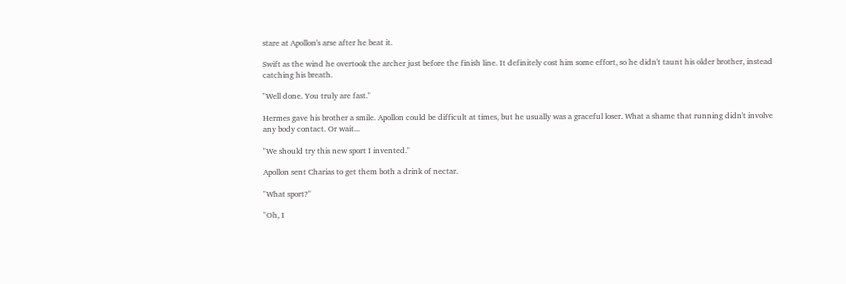stare at Apollon's arse after he beat it.

Swift as the wind he overtook the archer just before the finish line. It definitely cost him some effort, so he didn't taunt his older brother, instead catching his breath.

"Well done. You truly are fast."

Hermes gave his brother a smile. Apollon could be difficult at times, but he usually was a graceful loser. What a shame that running didn't involve any body contact. Or wait...

"We should try this new sport I invented."

Apollon sent Charias to get them both a drink of nectar.

"What sport?"

"Oh, I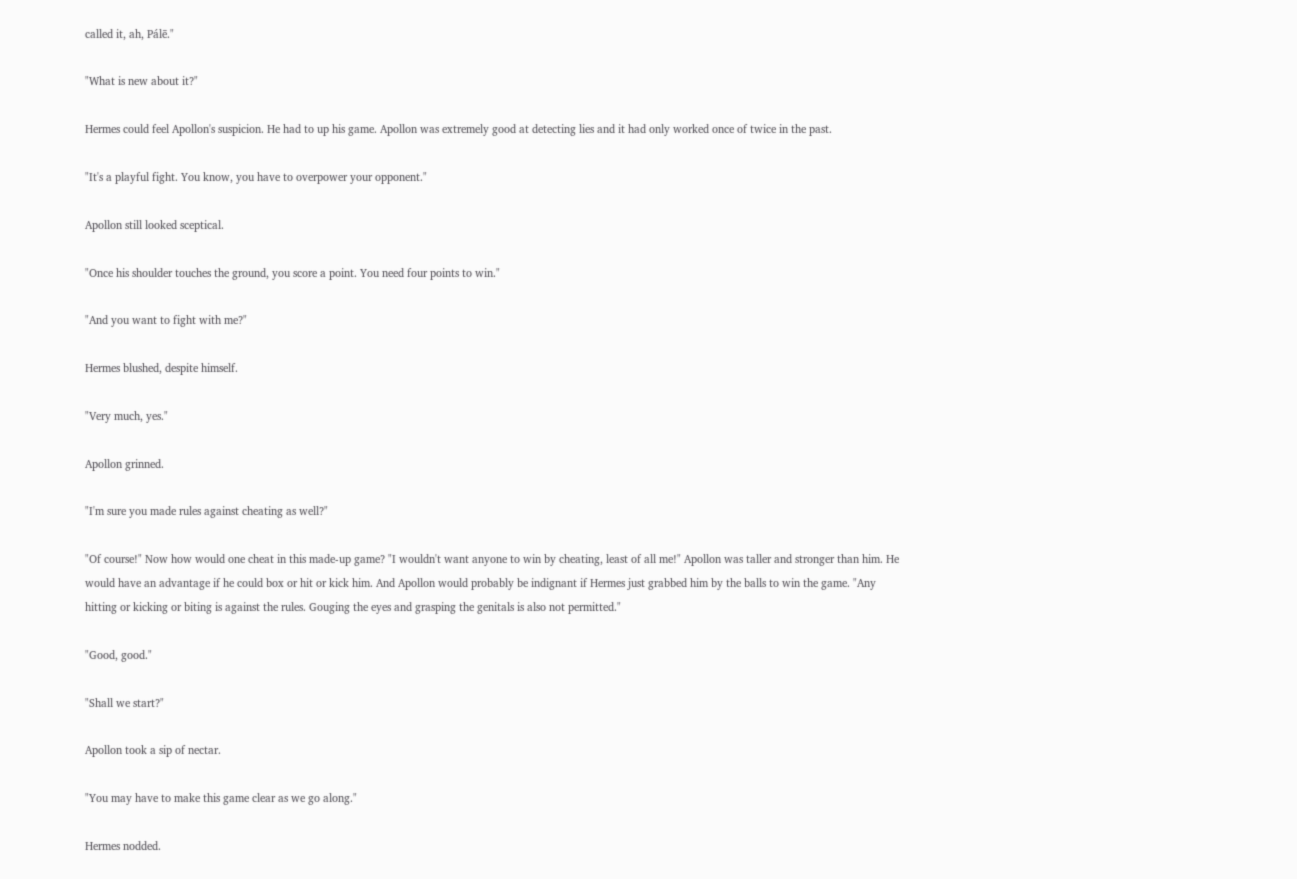called it, ah, Pálē."

"What is new about it?"

Hermes could feel Apollon's suspicion. He had to up his game. Apollon was extremely good at detecting lies and it had only worked once of twice in the past.

"It's a playful fight. You know, you have to overpower your opponent."

Apollon still looked sceptical.

"Once his shoulder touches the ground, you score a point. You need four points to win."

"And you want to fight with me?"

Hermes blushed, despite himself.

"Very much, yes."

Apollon grinned.

"I'm sure you made rules against cheating as well?"

"Of course!" Now how would one cheat in this made-up game? "I wouldn't want anyone to win by cheating, least of all me!" Apollon was taller and stronger than him. He would have an advantage if he could box or hit or kick him. And Apollon would probably be indignant if Hermes just grabbed him by the balls to win the game. "Any hitting or kicking or biting is against the rules. Gouging the eyes and grasping the genitals is also not permitted."

"Good, good."

"Shall we start?"

Apollon took a sip of nectar.

"You may have to make this game clear as we go along."

Hermes nodded.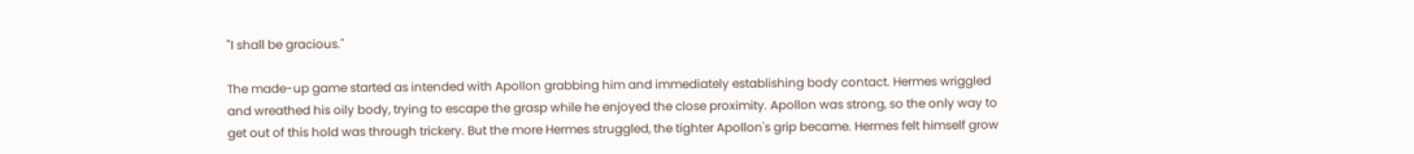"I shall be gracious."

The made-up game started as intended with Apollon grabbing him and immediately establishing body contact. Hermes wriggled and wreathed his oily body, trying to escape the grasp while he enjoyed the close proximity. Apollon was strong, so the only way to get out of this hold was through trickery. But the more Hermes struggled, the tighter Apollon's grip became. Hermes felt himself grow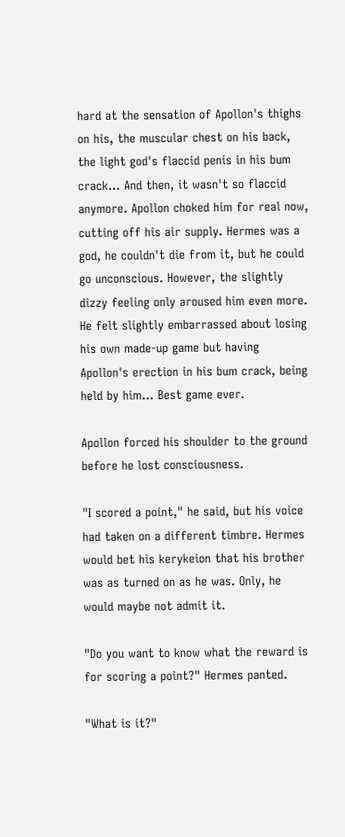hard at the sensation of Apollon's thighs on his, the muscular chest on his back, the light god's flaccid penis in his bum crack... And then, it wasn't so flaccid anymore. Apollon choked him for real now, cutting off his air supply. Hermes was a god, he couldn't die from it, but he could go unconscious. However, the slightly dizzy feeling only aroused him even more. He felt slightly embarrassed about losing his own made-up game but having Apollon's erection in his bum crack, being held by him... Best game ever.

Apollon forced his shoulder to the ground before he lost consciousness.

"I scored a point," he said, but his voice had taken on a different timbre. Hermes would bet his kerykeion that his brother was as turned on as he was. Only, he would maybe not admit it.

"Do you want to know what the reward is for scoring a point?" Hermes panted.

"What is it?"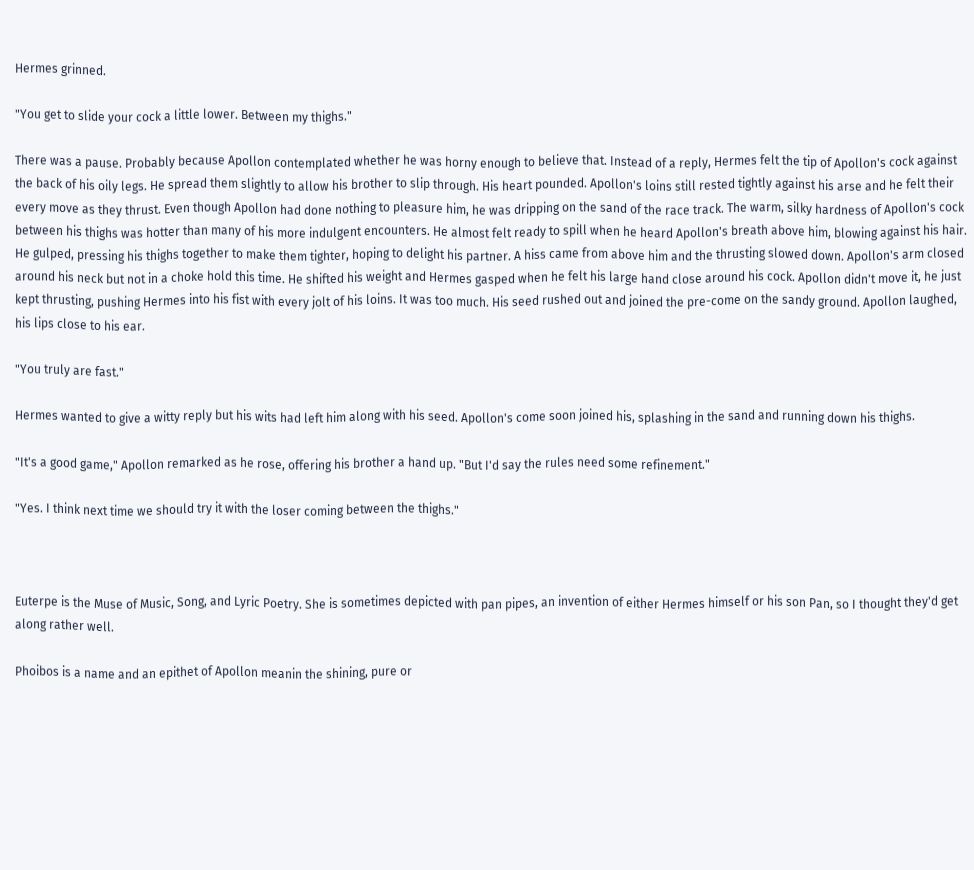Hermes grinned.

"You get to slide your cock a little lower. Between my thighs."

There was a pause. Probably because Apollon contemplated whether he was horny enough to believe that. Instead of a reply, Hermes felt the tip of Apollon's cock against the back of his oily legs. He spread them slightly to allow his brother to slip through. His heart pounded. Apollon's loins still rested tightly against his arse and he felt their every move as they thrust. Even though Apollon had done nothing to pleasure him, he was dripping on the sand of the race track. The warm, silky hardness of Apollon's cock between his thighs was hotter than many of his more indulgent encounters. He almost felt ready to spill when he heard Apollon's breath above him, blowing against his hair. He gulped, pressing his thighs together to make them tighter, hoping to delight his partner. A hiss came from above him and the thrusting slowed down. Apollon's arm closed around his neck but not in a choke hold this time. He shifted his weight and Hermes gasped when he felt his large hand close around his cock. Apollon didn't move it, he just kept thrusting, pushing Hermes into his fist with every jolt of his loins. It was too much. His seed rushed out and joined the pre-come on the sandy ground. Apollon laughed, his lips close to his ear.

"You truly are fast."

Hermes wanted to give a witty reply but his wits had left him along with his seed. Apollon's come soon joined his, splashing in the sand and running down his thighs.

"It's a good game," Apollon remarked as he rose, offering his brother a hand up. "But I'd say the rules need some refinement."

"Yes. I think next time we should try it with the loser coming between the thighs."



Euterpe is the Muse of Music, Song, and Lyric Poetry. She is sometimes depicted with pan pipes, an invention of either Hermes himself or his son Pan, so I thought they'd get along rather well.

Phoibos is a name and an epithet of Apollon meanin the shining, pure or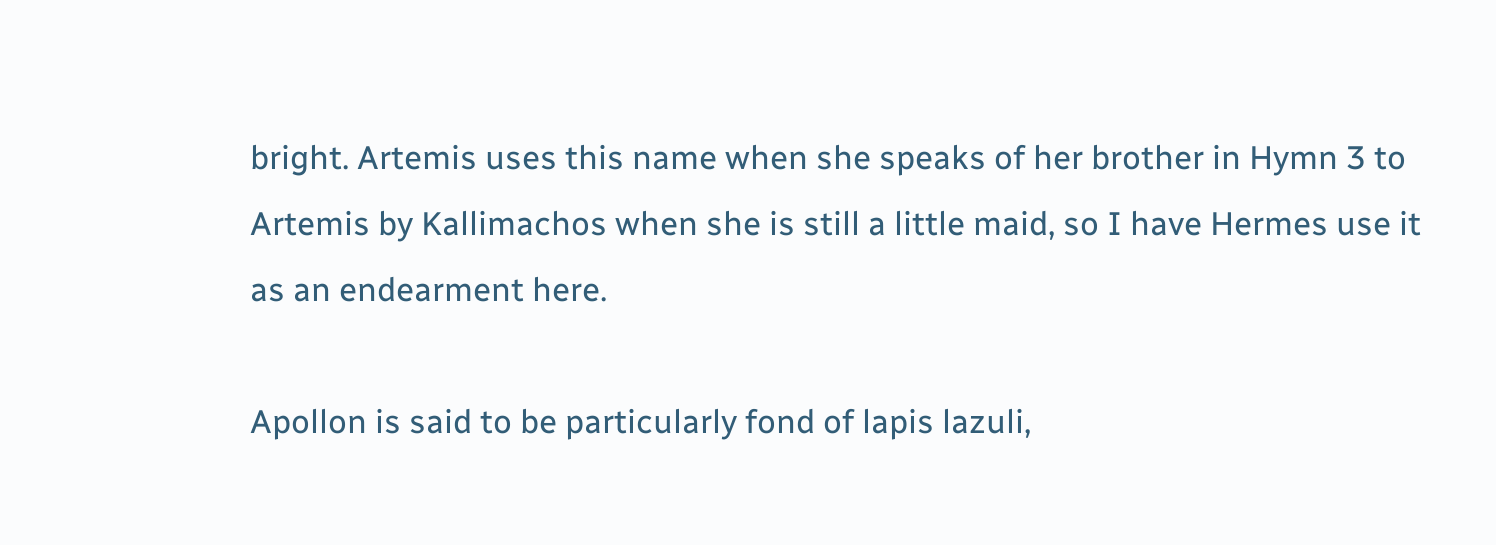bright. Artemis uses this name when she speaks of her brother in Hymn 3 to Artemis by Kallimachos when she is still a little maid, so I have Hermes use it as an endearment here.

Apollon is said to be particularly fond of lapis lazuli,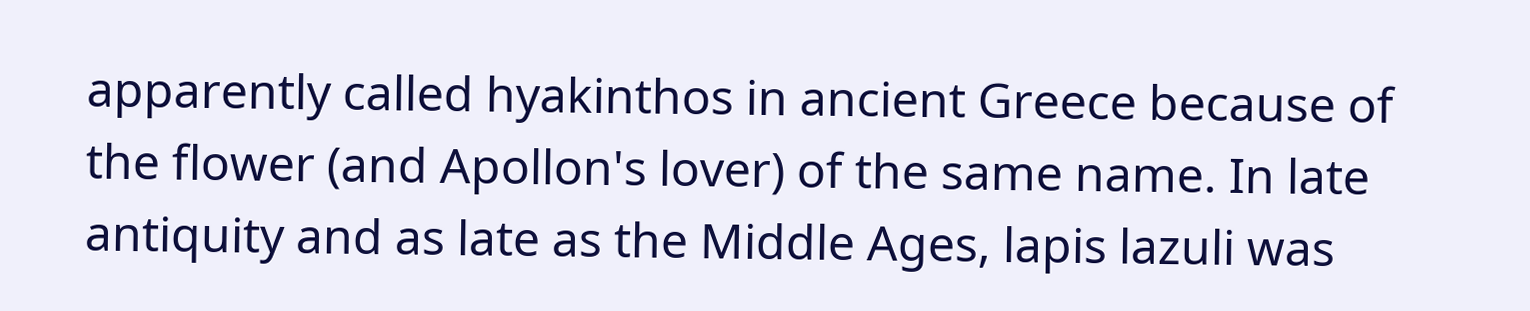apparently called hyakinthos in ancient Greece because of the flower (and Apollon's lover) of the same name. In late antiquity and as late as the Middle Ages, lapis lazuli was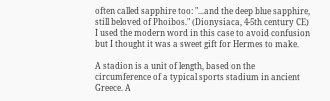often called sapphire too: "...and the deep blue sapphire, still beloved of Phoibos." (Dionysiaca, 4-5th century CE)
I used the modern word in this case to avoid confusion but I thought it was a sweet gift for Hermes to make.

A stadion is a unit of length, based on the circumference of a typical sports stadium in ancient Greece. A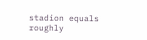stadion equals roughly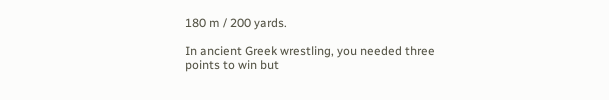180 m / 200 yards.

In ancient Greek wrestling, you needed three points to win but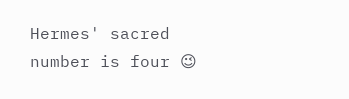Hermes' sacred number is four 😉